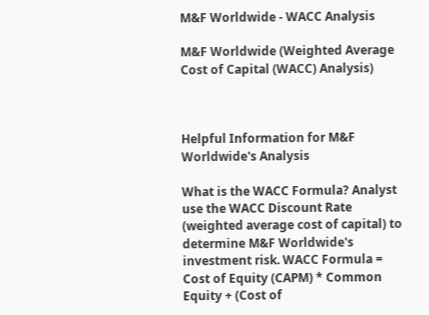M&F Worldwide - WACC Analysis

M&F Worldwide (Weighted Average Cost of Capital (WACC) Analysis)



Helpful Information for M&F Worldwide's Analysis

What is the WACC Formula? Analyst use the WACC Discount Rate (weighted average cost of capital) to determine M&F Worldwide's investment risk. WACC Formula = Cost of Equity (CAPM) * Common Equity + (Cost of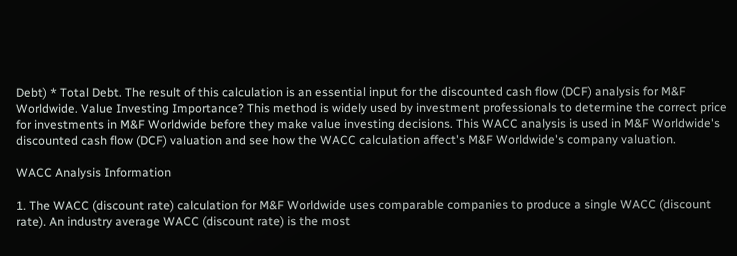Debt) * Total Debt. The result of this calculation is an essential input for the discounted cash flow (DCF) analysis for M&F Worldwide. Value Investing Importance? This method is widely used by investment professionals to determine the correct price for investments in M&F Worldwide before they make value investing decisions. This WACC analysis is used in M&F Worldwide's discounted cash flow (DCF) valuation and see how the WACC calculation affect's M&F Worldwide's company valuation.

WACC Analysis Information

1. The WACC (discount rate) calculation for M&F Worldwide uses comparable companies to produce a single WACC (discount rate). An industry average WACC (discount rate) is the most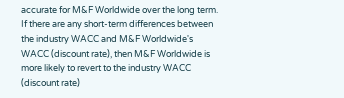accurate for M&F Worldwide over the long term. If there are any short-term differences between the industry WACC and M&F Worldwide's WACC (discount rate), then M&F Worldwide is more likely to revert to the industry WACC (discount rate)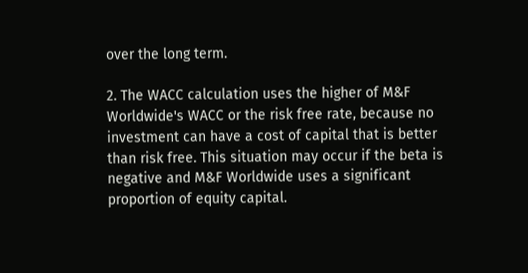over the long term.

2. The WACC calculation uses the higher of M&F Worldwide's WACC or the risk free rate, because no investment can have a cost of capital that is better than risk free. This situation may occur if the beta is negative and M&F Worldwide uses a significant proportion of equity capital.